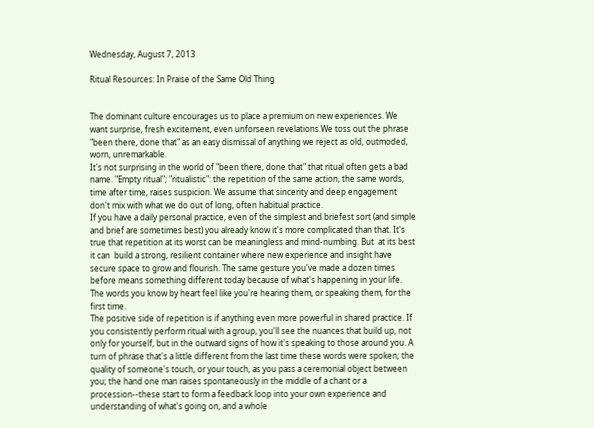Wednesday, August 7, 2013

Ritual Resources: In Praise of the Same Old Thing


The dominant culture encourages us to place a premium on new experiences. We want surprise, fresh excitement, even unforseen revelations.We toss out the phrase "been there, done that" as an easy dismissal of anything we reject as old, outmoded, worn, unremarkable.
It's not surprising in the world of "been there, done that" that ritual often gets a bad name. "Empty ritual"; "ritualistic": the repetition of the same action, the same words, time after time, raises suspicion. We assume that sincerity and deep engagement don't mix with what we do out of long, often habitual practice.
If you have a daily personal practice, even of the simplest and briefest sort (and simple and brief are sometimes best) you already know it's more complicated than that. It's true that repetition at its worst can be meaningless and mind-numbing. But  at its best it can  build a strong, resilient container where new experience and insight have secure space to grow and flourish. The same gesture you've made a dozen times before means something different today because of what's happening in your life. The words you know by heart feel like you're hearing them, or speaking them, for the first time.
The positive side of repetition is if anything even more powerful in shared practice. If you consistently perform ritual with a group, you'll see the nuances that build up, not only for yourself, but in the outward signs of how it's speaking to those around you. A turn of phrase that's a little different from the last time these words were spoken; the quality of someone's touch, or your touch, as you pass a ceremonial object between you; the hand one man raises spontaneously in the middle of a chant or a procession--these start to form a feedback loop into your own experience and understanding of what's going on, and a whole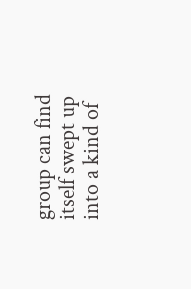group can find itself swept up into a kind of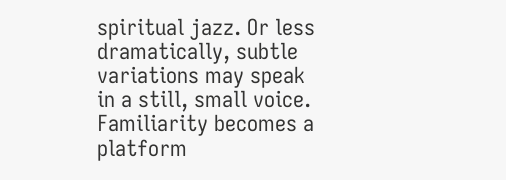spiritual jazz. Or less dramatically, subtle variations may speak in a still, small voice. Familiarity becomes a platform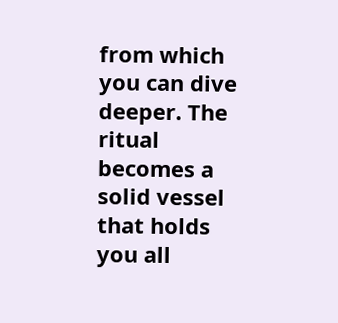from which you can dive deeper. The ritual becomes a solid vessel that holds you all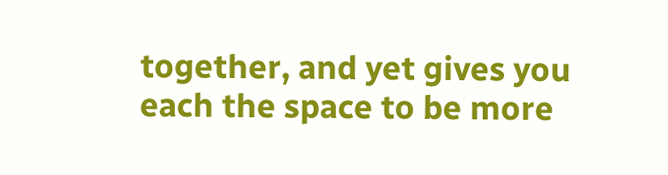together, and yet gives you each the space to be more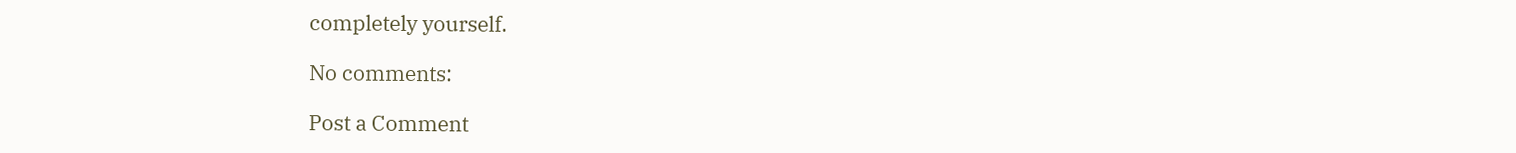completely yourself.

No comments:

Post a Comment